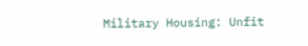Military Housing: Unfit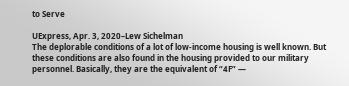to Serve

UExpress, Apr. 3, 2020–Lew Sichelman
The deplorable conditions of a lot of low-income housing is well known. But these conditions are also found in the housing provided to our military personnel. Basically, they are the equivalent of “4F” —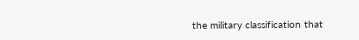the military classification that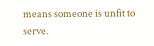means someone is unfit to serve.